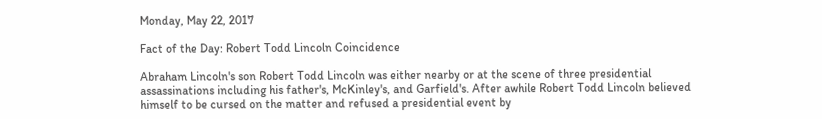Monday, May 22, 2017

Fact of the Day: Robert Todd Lincoln Coincidence

Abraham Lincoln's son Robert Todd Lincoln was either nearby or at the scene of three presidential assassinations including his father's, McKinley's, and Garfield's. After awhile Robert Todd Lincoln believed himself to be cursed on the matter and refused a presidential event by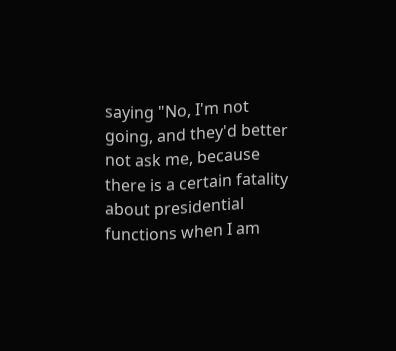saying "No, I'm not going, and they'd better not ask me, because there is a certain fatality about presidential functions when I am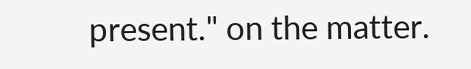present." on the matter.